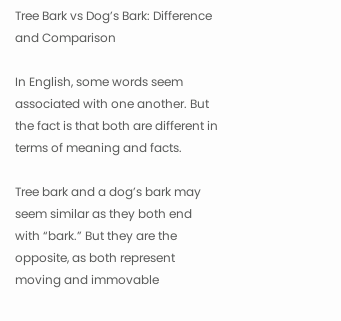Tree Bark vs Dog’s Bark: Difference and Comparison

In English, some words seem associated with one another. But the fact is that both are different in terms of meaning and facts.

Tree bark and a dog’s bark may seem similar as they both end with “bark.” But they are the opposite, as both represent moving and immovable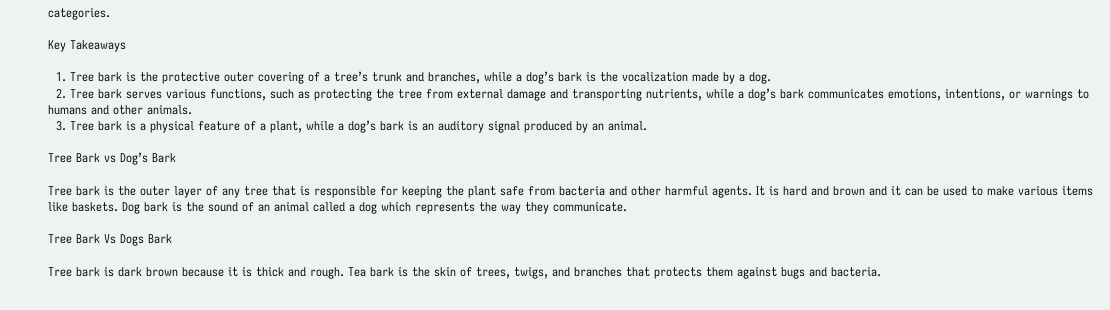categories.

Key Takeaways

  1. Tree bark is the protective outer covering of a tree’s trunk and branches, while a dog’s bark is the vocalization made by a dog.
  2. Tree bark serves various functions, such as protecting the tree from external damage and transporting nutrients, while a dog’s bark communicates emotions, intentions, or warnings to humans and other animals.
  3. Tree bark is a physical feature of a plant, while a dog’s bark is an auditory signal produced by an animal.

Tree Bark vs Dog’s Bark

Tree bark is the outer layer of any tree that is responsible for keeping the plant safe from bacteria and other harmful agents. It is hard and brown and it can be used to make various items like baskets. Dog bark is the sound of an animal called a dog which represents the way they communicate.

Tree Bark Vs Dogs Bark

Tree bark is dark brown because it is thick and rough. Tea bark is the skin of trees, twigs, and branches that protects them against bugs and bacteria.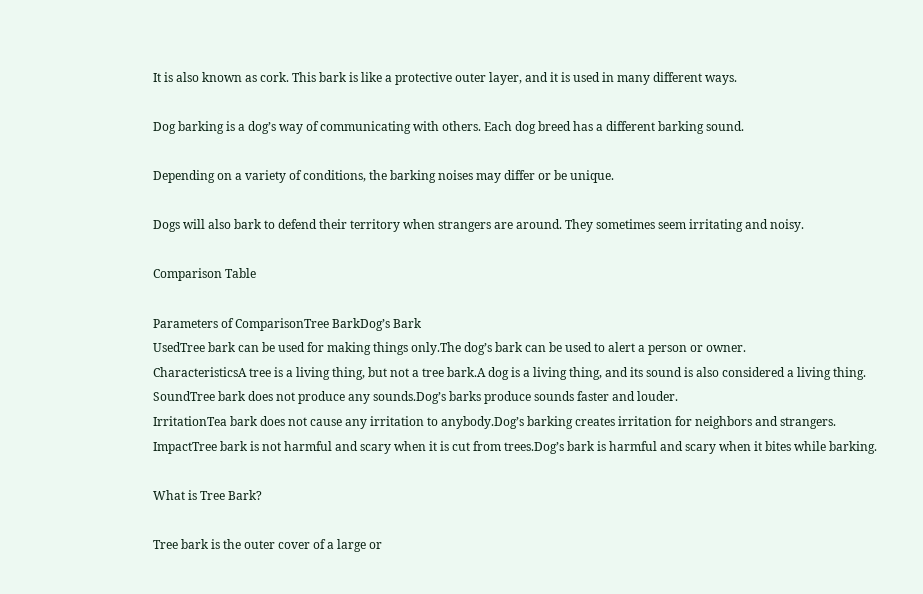It is also known as cork. This bark is like a protective outer layer, and it is used in many different ways.

Dog barking is a dog’s way of communicating with others. Each dog breed has a different barking sound.

Depending on a variety of conditions, the barking noises may differ or be unique.

Dogs will also bark to defend their territory when strangers are around. They sometimes seem irritating and noisy.

Comparison Table

Parameters of ComparisonTree BarkDog’s Bark
UsedTree bark can be used for making things only.The dog’s bark can be used to alert a person or owner.
CharacteristicsA tree is a living thing, but not a tree bark.A dog is a living thing, and its sound is also considered a living thing.
SoundTree bark does not produce any sounds.Dog’s barks produce sounds faster and louder.
IrritationTea bark does not cause any irritation to anybody.Dog’s barking creates irritation for neighbors and strangers.
ImpactTree bark is not harmful and scary when it is cut from trees.Dog’s bark is harmful and scary when it bites while barking.

What is Tree Bark?

Tree bark is the outer cover of a large or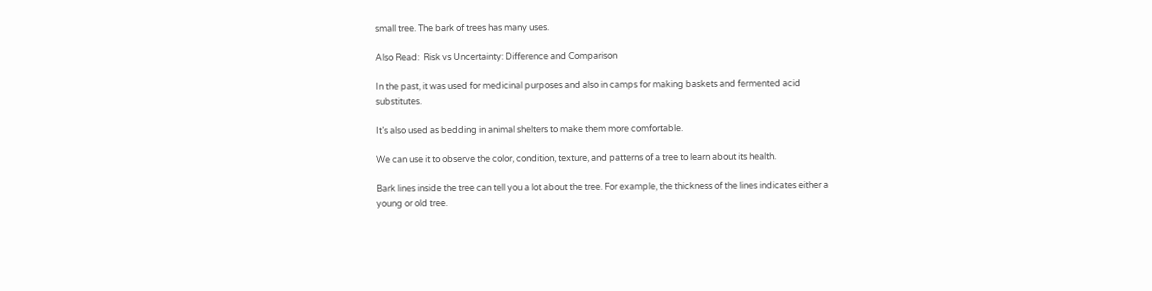small tree. The bark of trees has many uses.

Also Read:  Risk vs Uncertainty: Difference and Comparison

In the past, it was used for medicinal purposes and also in camps for making baskets and fermented acid substitutes.

It’s also used as bedding in animal shelters to make them more comfortable.

We can use it to observe the color, condition, texture, and patterns of a tree to learn about its health.

Bark lines inside the tree can tell you a lot about the tree. For example, the thickness of the lines indicates either a young or old tree.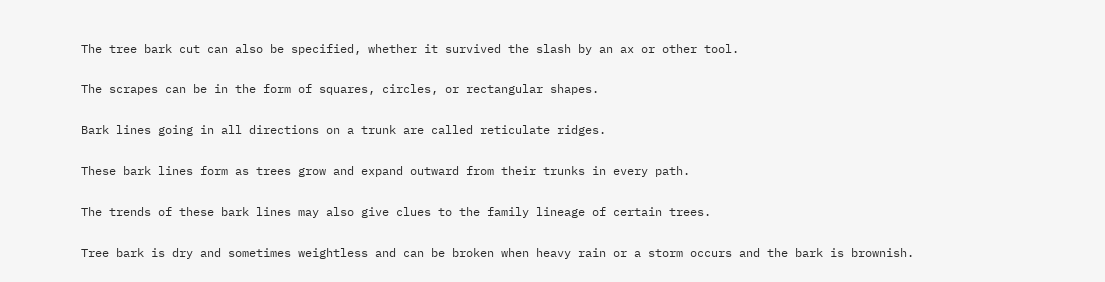The tree bark cut can also be specified, whether it survived the slash by an ax or other tool.

The scrapes can be in the form of squares, circles, or rectangular shapes.

Bark lines going in all directions on a trunk are called reticulate ridges.

These bark lines form as trees grow and expand outward from their trunks in every path.

The trends of these bark lines may also give clues to the family lineage of certain trees.

Tree bark is dry and sometimes weightless and can be broken when heavy rain or a storm occurs and the bark is brownish.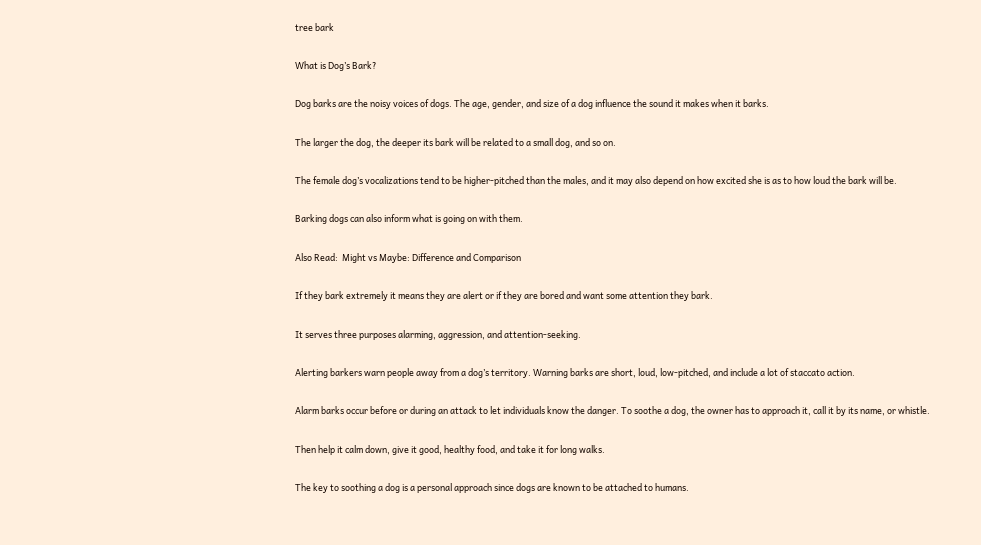tree bark

What is Dog’s Bark?

Dog barks are the noisy voices of dogs. The age, gender, and size of a dog influence the sound it makes when it barks.

The larger the dog, the deeper its bark will be related to a small dog, and so on.

The female dog’s vocalizations tend to be higher-pitched than the males, and it may also depend on how excited she is as to how loud the bark will be.

Barking dogs can also inform what is going on with them.

Also Read:  Might vs Maybe: Difference and Comparison

If they bark extremely it means they are alert or if they are bored and want some attention they bark.

It serves three purposes alarming, aggression, and attention-seeking.

Alerting barkers warn people away from a dog’s territory. Warning barks are short, loud, low-pitched, and include a lot of staccato action.

Alarm barks occur before or during an attack to let individuals know the danger. To soothe a dog, the owner has to approach it, call it by its name, or whistle.

Then help it calm down, give it good, healthy food, and take it for long walks.

The key to soothing a dog is a personal approach since dogs are known to be attached to humans.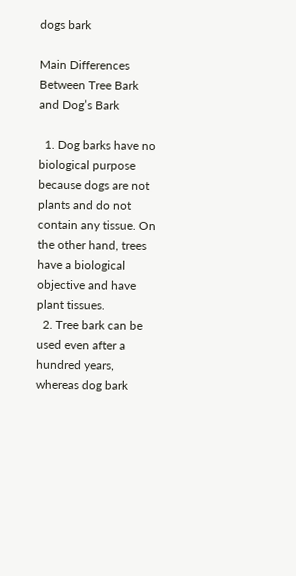dogs bark

Main Differences Between Tree Bark and Dog’s Bark

  1. Dog barks have no biological purpose because dogs are not plants and do not contain any tissue. On the other hand, trees have a biological objective and have plant tissues.
  2. Tree bark can be used even after a hundred years, whereas dog bark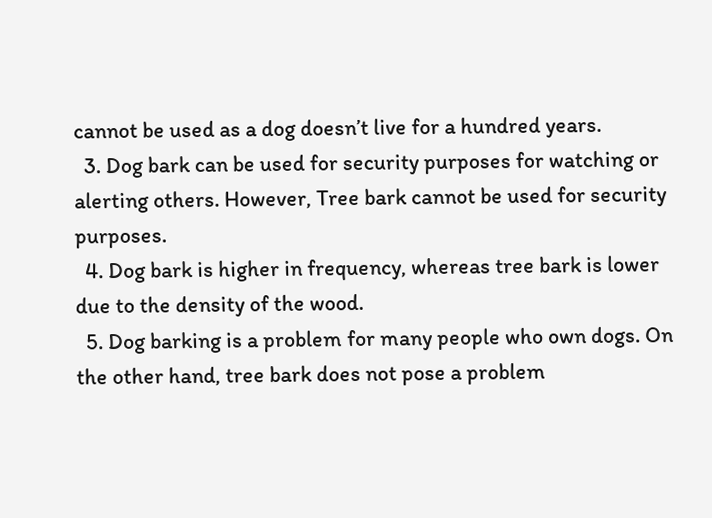cannot be used as a dog doesn’t live for a hundred years.
  3. Dog bark can be used for security purposes for watching or alerting others. However, Tree bark cannot be used for security purposes.
  4. Dog bark is higher in frequency, whereas tree bark is lower due to the density of the wood.
  5. Dog barking is a problem for many people who own dogs. On the other hand, tree bark does not pose a problem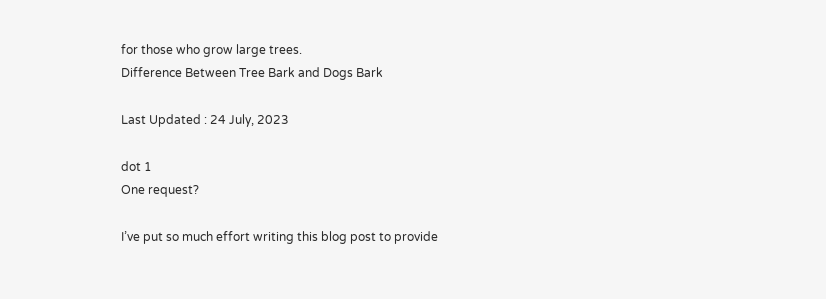for those who grow large trees.
Difference Between Tree Bark and Dogs Bark

Last Updated : 24 July, 2023

dot 1
One request?

I’ve put so much effort writing this blog post to provide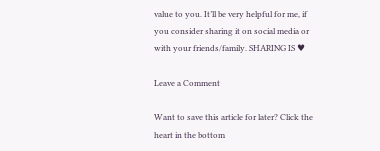value to you. It’ll be very helpful for me, if you consider sharing it on social media or with your friends/family. SHARING IS ♥

Leave a Comment

Want to save this article for later? Click the heart in the bottom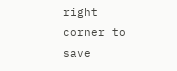right corner to save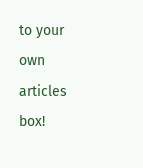to your own articles box!